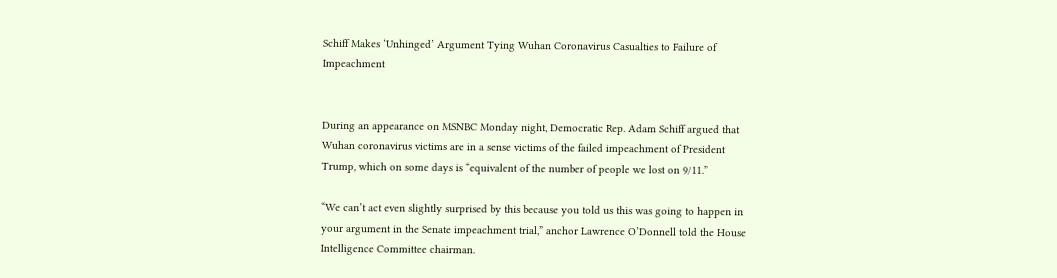Schiff Makes ‘Unhinged’ Argument Tying Wuhan Coronavirus Casualties to Failure of Impeachment


During an appearance on MSNBC Monday night, Democratic Rep. Adam Schiff argued that Wuhan coronavirus victims are in a sense victims of the failed impeachment of President Trump, which on some days is “equivalent of the number of people we lost on 9/11.”

“We can’t act even slightly surprised by this because you told us this was going to happen in your argument in the Senate impeachment trial,” anchor Lawrence O’Donnell told the House Intelligence Committee chairman.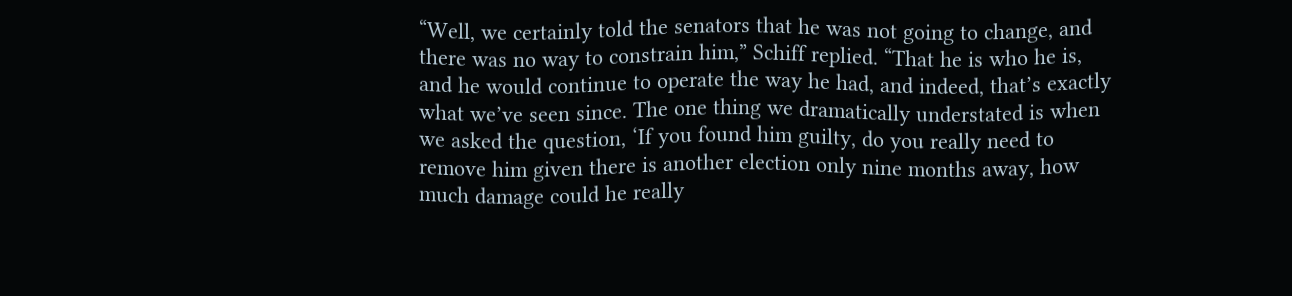“Well, we certainly told the senators that he was not going to change, and there was no way to constrain him,” Schiff replied. “That he is who he is, and he would continue to operate the way he had, and indeed, that’s exactly what we’ve seen since. The one thing we dramatically understated is when we asked the question, ‘If you found him guilty, do you really need to remove him given there is another election only nine months away, how much damage could he really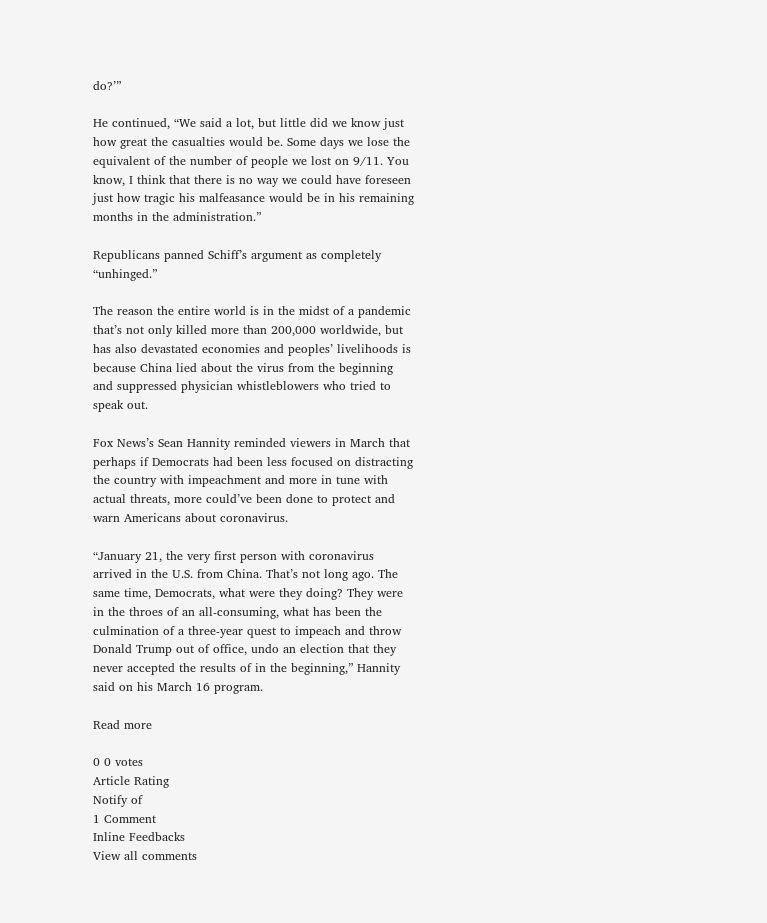do?’”

He continued, “We said a lot, but little did we know just how great the casualties would be. Some days we lose the equivalent of the number of people we lost on 9/11. You know, I think that there is no way we could have foreseen just how tragic his malfeasance would be in his remaining months in the administration.”

Republicans panned Schiff’s argument as completely “unhinged.”

The reason the entire world is in the midst of a pandemic that’s not only killed more than 200,000 worldwide, but has also devastated economies and peoples’ livelihoods is because China lied about the virus from the beginning and suppressed physician whistleblowers who tried to speak out.

Fox News’s Sean Hannity reminded viewers in March that perhaps if Democrats had been less focused on distracting the country with impeachment and more in tune with actual threats, more could’ve been done to protect and warn Americans about coronavirus.

“January 21, the very first person with coronavirus arrived in the U.S. from China. That’s not long ago. The same time, Democrats, what were they doing? They were in the throes of an all-consuming, what has been the culmination of a three-year quest to impeach and throw Donald Trump out of office, undo an election that they never accepted the results of in the beginning,” Hannity said on his March 16 program.

Read more

0 0 votes
Article Rating
Notify of
1 Comment
Inline Feedbacks
View all comments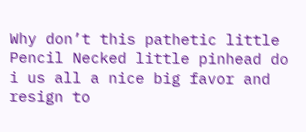Why don’t this pathetic little Pencil Necked little pinhead do i us all a nice big favor and resign to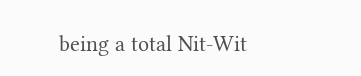being a total Nit-Wit